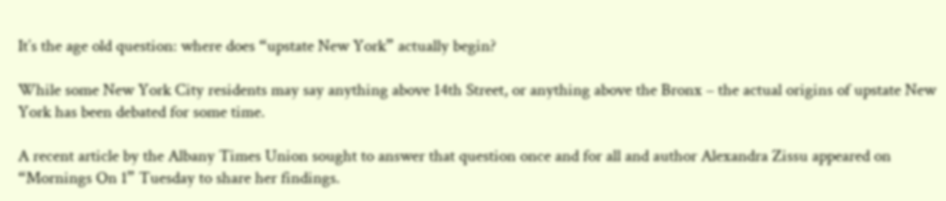It’s the age old question: where does “upstate New York” actually begin?

While some New York City residents may say anything above 14th Street, or anything above the Bronx – the actual origins of upstate New York has been debated for some time.

A recent article by the Albany Times Union sought to answer that question once and for all and author Alexandra Zissu appeared on “Mornings On 1” Tuesday to share her findings.